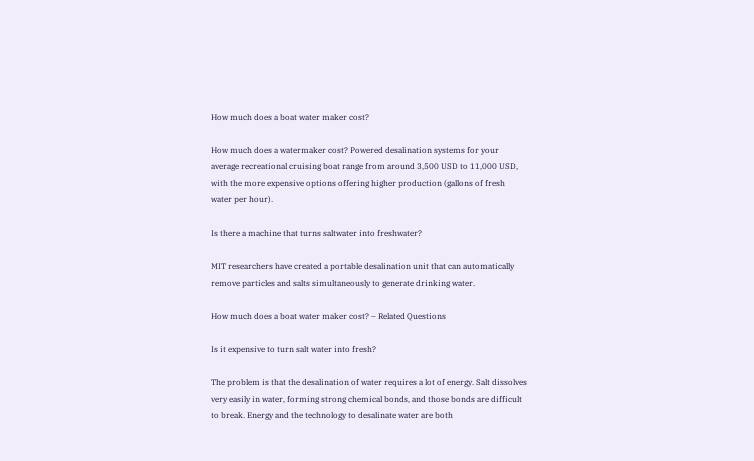How much does a boat water maker cost?

How much does a watermaker cost? Powered desalination systems for your average recreational cruising boat range from around 3,500 USD to 11,000 USD, with the more expensive options offering higher production (gallons of fresh water per hour).

Is there a machine that turns saltwater into freshwater?

MIT researchers have created a portable desalination unit that can automatically remove particles and salts simultaneously to generate drinking water.

How much does a boat water maker cost? – Related Questions

Is it expensive to turn salt water into fresh?

The problem is that the desalination of water requires a lot of energy. Salt dissolves very easily in water, forming strong chemical bonds, and those bonds are difficult to break. Energy and the technology to desalinate water are both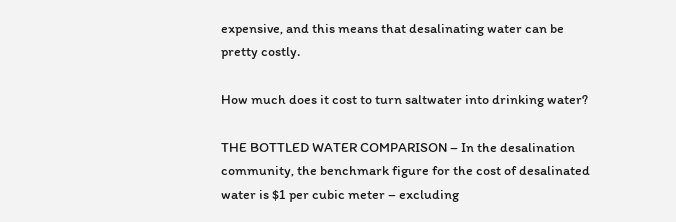expensive, and this means that desalinating water can be pretty costly.

How much does it cost to turn saltwater into drinking water?

THE BOTTLED WATER COMPARISON – In the desalination community, the benchmark figure for the cost of desalinated water is $1 per cubic meter – excluding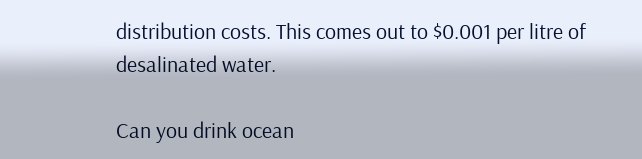distribution costs. This comes out to $0.001 per litre of desalinated water.

Can you drink ocean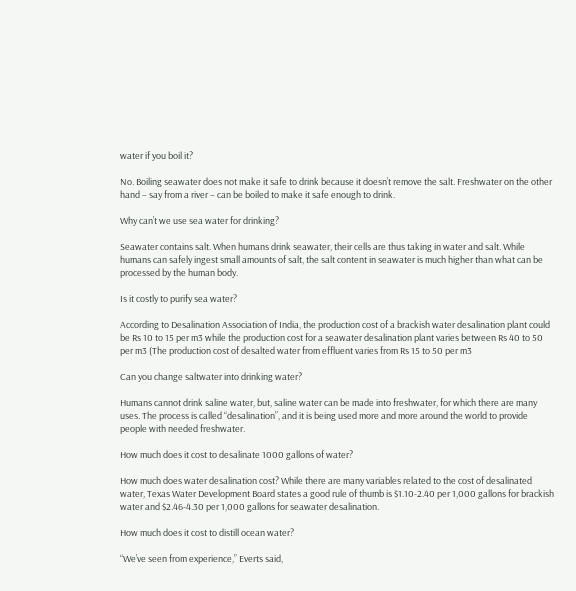water if you boil it?

No. Boiling seawater does not make it safe to drink because it doesn’t remove the salt. Freshwater on the other hand – say from a river – can be boiled to make it safe enough to drink.

Why can’t we use sea water for drinking?

Seawater contains salt. When humans drink seawater, their cells are thus taking in water and salt. While humans can safely ingest small amounts of salt, the salt content in seawater is much higher than what can be processed by the human body.

Is it costly to purify sea water?

According to Desalination Association of India, the production cost of a brackish water desalination plant could be Rs 10 to 15 per m3 while the production cost for a seawater desalination plant varies between Rs 40 to 50 per m3 (The production cost of desalted water from effluent varies from Rs 15 to 50 per m3

Can you change saltwater into drinking water?

Humans cannot drink saline water, but, saline water can be made into freshwater, for which there are many uses. The process is called “desalination”, and it is being used more and more around the world to provide people with needed freshwater.

How much does it cost to desalinate 1000 gallons of water?

How much does water desalination cost? While there are many variables related to the cost of desalinated water, Texas Water Development Board states a good rule of thumb is $1.10-2.40 per 1,000 gallons for brackish water and $2.46-4.30 per 1,000 gallons for seawater desalination.

How much does it cost to distill ocean water?

“We’ve seen from experience,” Everts said,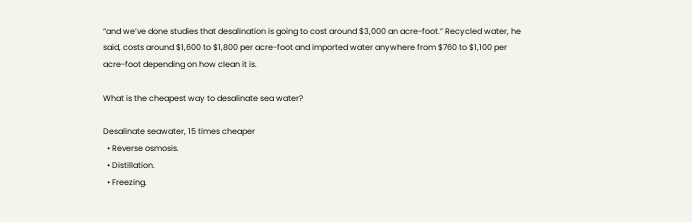“and we’ve done studies that desalination is going to cost around $3,000 an acre-foot.” Recycled water, he said, costs around $1,600 to $1,800 per acre-foot and imported water anywhere from $760 to $1,100 per acre-foot depending on how clean it is.

What is the cheapest way to desalinate sea water?

Desalinate seawater, 15 times cheaper
  • Reverse osmosis.
  • Distillation.
  • Freezing.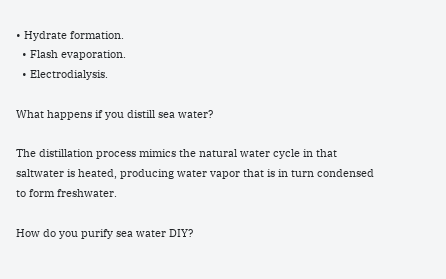• Hydrate formation.
  • Flash evaporation.
  • Electrodialysis.

What happens if you distill sea water?

The distillation process mimics the natural water cycle in that saltwater is heated, producing water vapor that is in turn condensed to form freshwater.

How do you purify sea water DIY?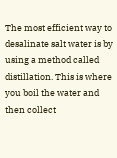The most efficient way to desalinate salt water is by using a method called distillation. This is where you boil the water and then collect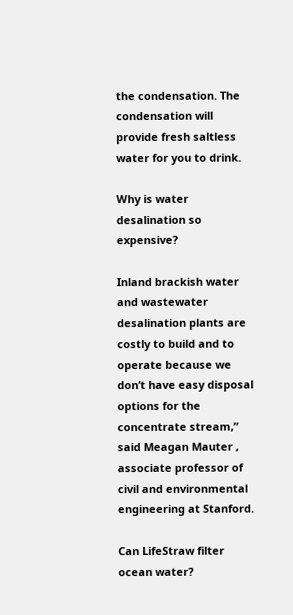the condensation. The condensation will provide fresh saltless water for you to drink.

Why is water desalination so expensive?

Inland brackish water and wastewater desalination plants are costly to build and to operate because we don’t have easy disposal options for the concentrate stream,” said Meagan Mauter , associate professor of civil and environmental engineering at Stanford.

Can LifeStraw filter ocean water?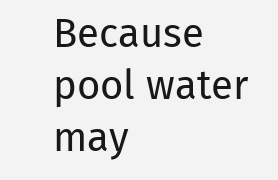Because pool water may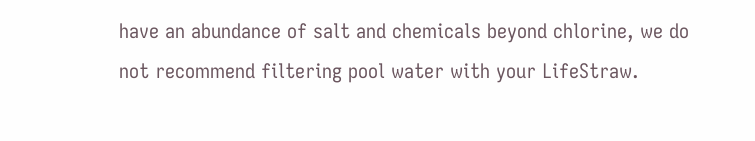have an abundance of salt and chemicals beyond chlorine, we do not recommend filtering pool water with your LifeStraw.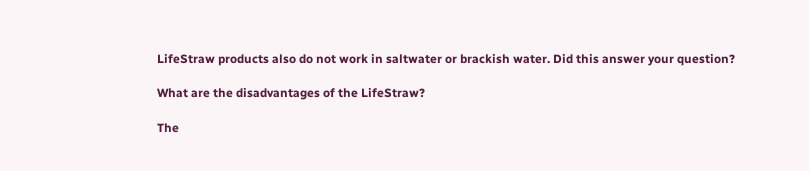LifeStraw products also do not work in saltwater or brackish water. Did this answer your question?

What are the disadvantages of the LifeStraw?

The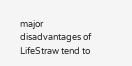major disadvantages of LifeStraw tend to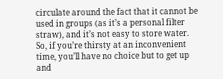circulate around the fact that it cannot be used in groups (as it’s a personal filter straw), and it’s not easy to store water. So, if you’re thirsty at an inconvenient time, you’ll have no choice but to get up and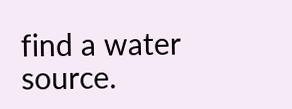find a water source.